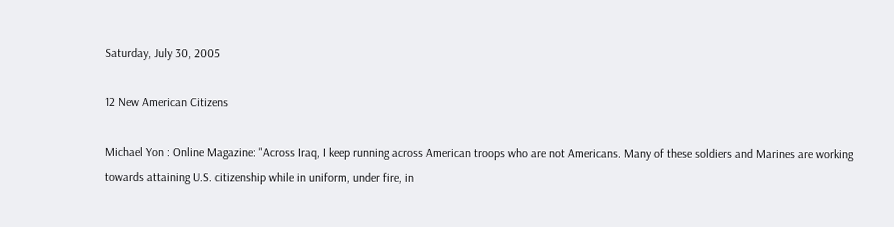Saturday, July 30, 2005

12 New American Citizens

Michael Yon : Online Magazine: "Across Iraq, I keep running across American troops who are not Americans. Many of these soldiers and Marines are working towards attaining U.S. citizenship while in uniform, under fire, in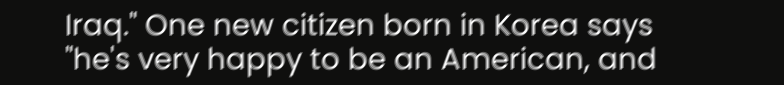Iraq." One new citizen born in Korea says "he's very happy to be an American, and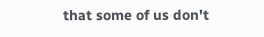that some of us don't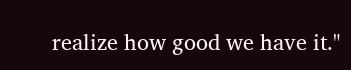realize how good we have it."